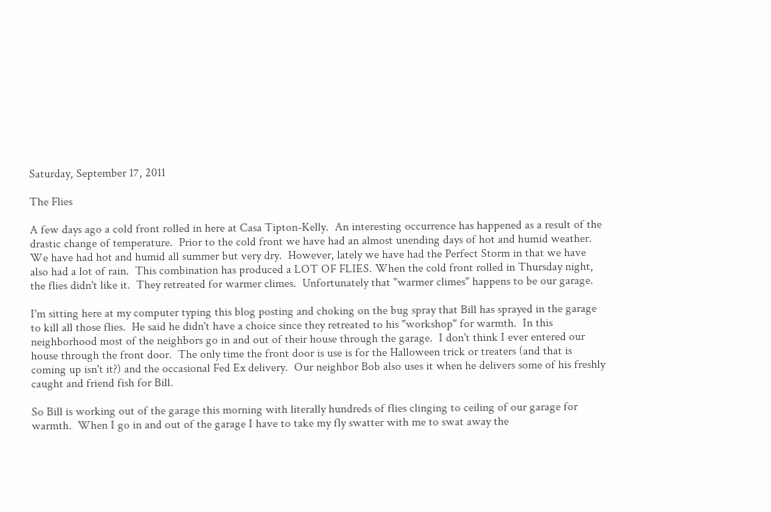Saturday, September 17, 2011

The Flies

A few days ago a cold front rolled in here at Casa Tipton-Kelly.  An interesting occurrence has happened as a result of the drastic change of temperature.  Prior to the cold front we have had an almost unending days of hot and humid weather.  We have had hot and humid all summer but very dry.  However, lately we have had the Perfect Storm in that we have also had a lot of rain.  This combination has produced a LOT OF FLIES. When the cold front rolled in Thursday night, the flies didn't like it.  They retreated for warmer climes.  Unfortunately that "warmer climes" happens to be our garage.

I'm sitting here at my computer typing this blog posting and choking on the bug spray that Bill has sprayed in the garage to kill all those flies.  He said he didn't have a choice since they retreated to his "workshop" for warmth.  In this neighborhood most of the neighbors go in and out of their house through the garage.  I don't think I ever entered our house through the front door.  The only time the front door is use is for the Halloween trick or treaters (and that is coming up isn't it?) and the occasional Fed Ex delivery.  Our neighbor Bob also uses it when he delivers some of his freshly caught and friend fish for Bill.

So Bill is working out of the garage this morning with literally hundreds of flies clinging to ceiling of our garage for warmth.  When I go in and out of the garage I have to take my fly swatter with me to swat away the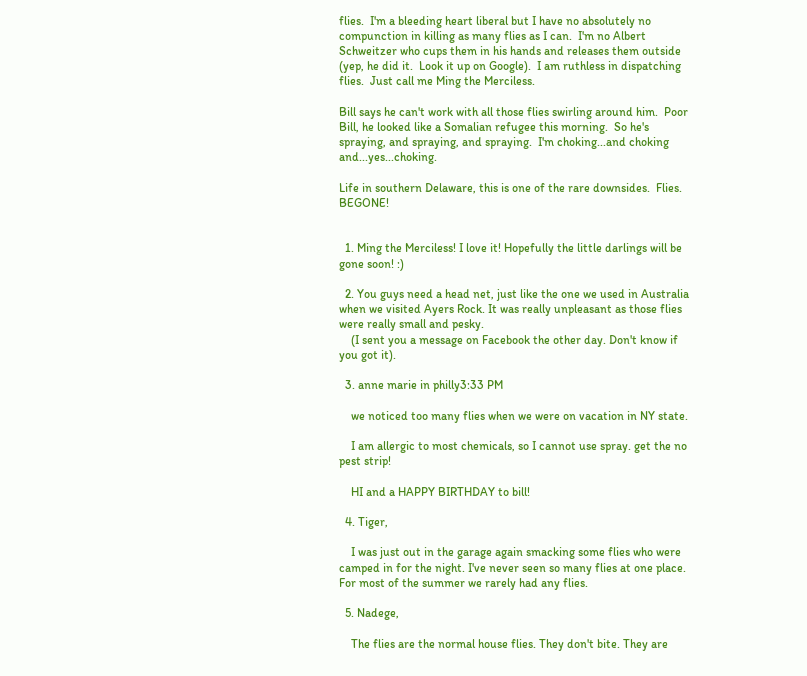flies.  I'm a bleeding heart liberal but I have no absolutely no compunction in killing as many flies as I can.  I'm no Albert Schweitzer who cups them in his hands and releases them outside (yep, he did it.  Look it up on Google).  I am ruthless in dispatching flies.  Just call me Ming the Merciless.

Bill says he can't work with all those flies swirling around him.  Poor Bill, he looked like a Somalian refugee this morning.  So he's spraying, and spraying, and spraying.  I'm choking...and choking and...yes...choking.

Life in southern Delaware, this is one of the rare downsides.  Flies.  BEGONE!


  1. Ming the Merciless! I love it! Hopefully the little darlings will be gone soon! :)

  2. You guys need a head net, just like the one we used in Australia when we visited Ayers Rock. It was really unpleasant as those flies were really small and pesky.
    (I sent you a message on Facebook the other day. Don't know if you got it).

  3. anne marie in philly3:33 PM

    we noticed too many flies when we were on vacation in NY state.

    I am allergic to most chemicals, so I cannot use spray. get the no pest strip!

    HI and a HAPPY BIRTHDAY to bill!

  4. Tiger,

    I was just out in the garage again smacking some flies who were camped in for the night. I've never seen so many flies at one place. For most of the summer we rarely had any flies.

  5. Nadege,

    The flies are the normal house flies. They don't bite. They are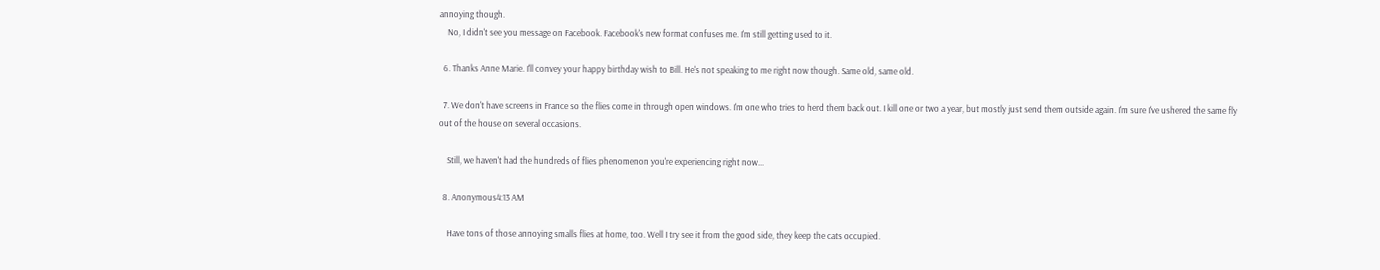annoying though.
    No, I didn't see you message on Facebook. Facebook's new format confuses me. I'm still getting used to it.

  6. Thanks Anne Marie. I'll convey your happy birthday wish to Bill. He's not speaking to me right now though. Same old, same old.

  7. We don't have screens in France so the flies come in through open windows. I'm one who tries to herd them back out. I kill one or two a year, but mostly just send them outside again. I'm sure I've ushered the same fly out of the house on several occasions.

    Still, we haven't had the hundreds of flies phenomenon you're experiencing right now...

  8. Anonymous4:13 AM

    Have tons of those annoying smalls flies at home, too. Well I try see it from the good side, they keep the cats occupied.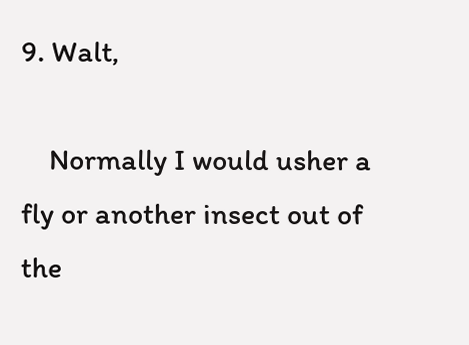9. Walt,

    Normally I would usher a fly or another insect out of the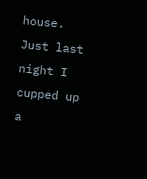house. Just last night I cupped up a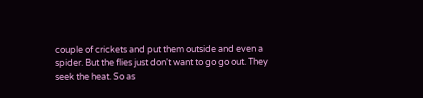couple of crickets and put them outside and even a spider. But the flies just don't want to go go out. They seek the heat. So as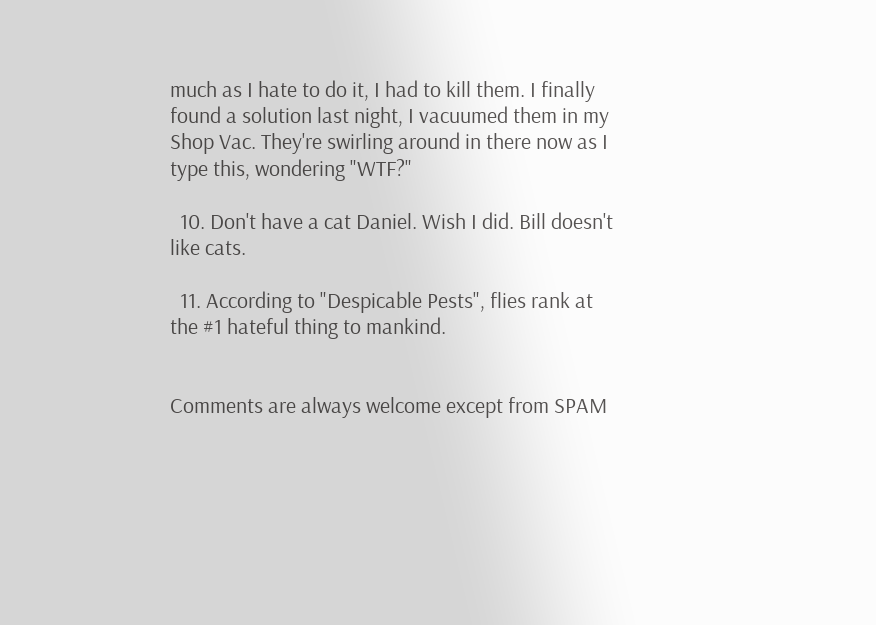much as I hate to do it, I had to kill them. I finally found a solution last night, I vacuumed them in my Shop Vac. They're swirling around in there now as I type this, wondering "WTF?"

  10. Don't have a cat Daniel. Wish I did. Bill doesn't like cats.

  11. According to "Despicable Pests", flies rank at the #1 hateful thing to mankind.


Comments are always welcome except from SPAM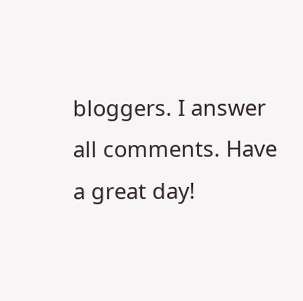bloggers. I answer all comments. Have a great day!